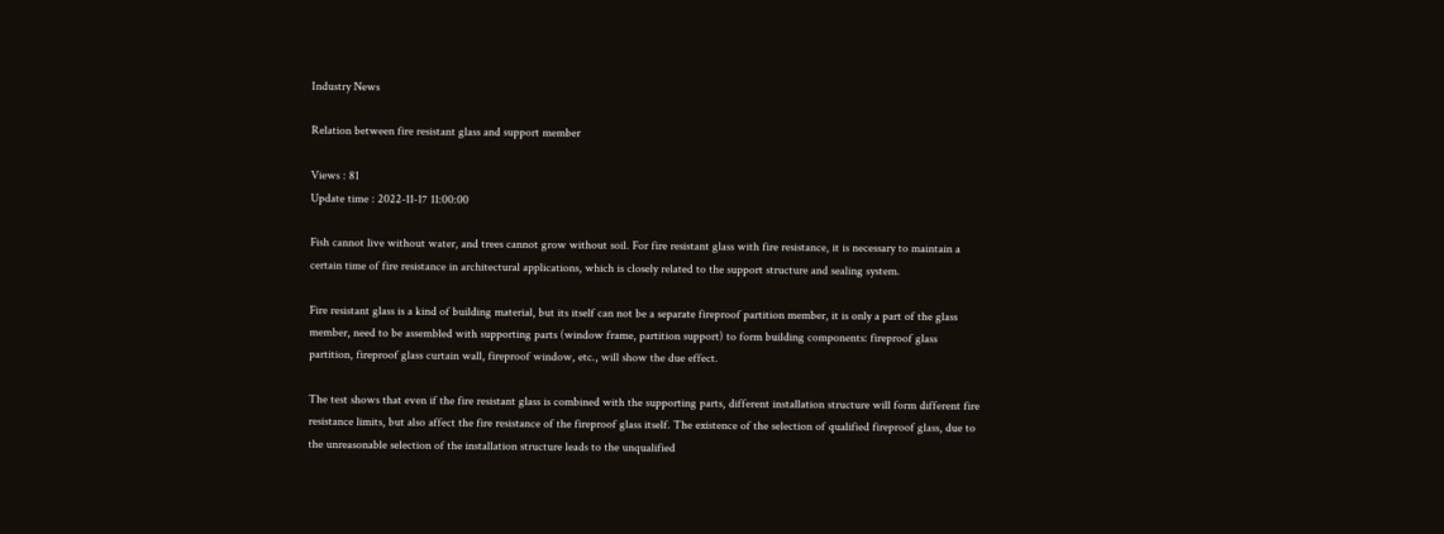Industry News

Relation between fire resistant glass and support member

Views : 81
Update time : 2022-11-17 11:00:00

Fish cannot live without water, and trees cannot grow without soil. For fire resistant glass with fire resistance, it is necessary to maintain a certain time of fire resistance in architectural applications, which is closely related to the support structure and sealing system.

Fire resistant glass is a kind of building material, but its itself can not be a separate fireproof partition member, it is only a part of the glass member, need to be assembled with supporting parts (window frame, partition support) to form building components: fireproof glass partition, fireproof glass curtain wall, fireproof window, etc., will show the due effect.

The test shows that even if the fire resistant glass is combined with the supporting parts, different installation structure will form different fire resistance limits, but also affect the fire resistance of the fireproof glass itself. The existence of the selection of qualified fireproof glass, due to the unreasonable selection of the installation structure leads to the unqualified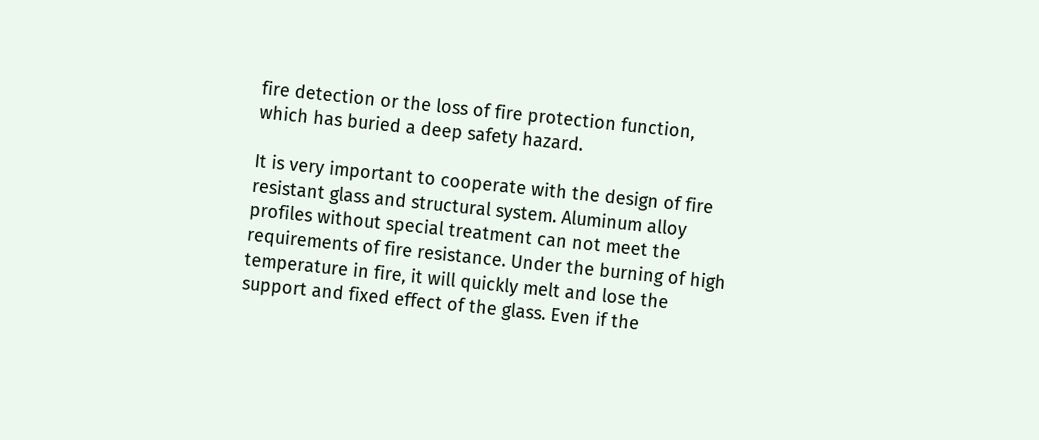fire detection or the loss of fire protection function, which has buried a deep safety hazard.

It is very important to cooperate with the design of fire resistant glass and structural system. Aluminum alloy profiles without special treatment can not meet the requirements of fire resistance. Under the burning of high temperature in fire, it will quickly melt and lose the support and fixed effect of the glass. Even if the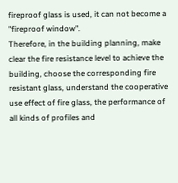fireproof glass is used, it can not become a "fireproof window".
Therefore, in the building planning, make clear the fire resistance level to achieve the building, choose the corresponding fire resistant glass, understand the cooperative use effect of fire glass, the performance of all kinds of profiles and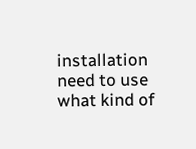installation need to use what kind of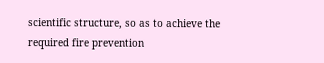scientific structure, so as to achieve the required fire prevention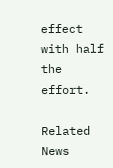effect with half the effort.

Related News